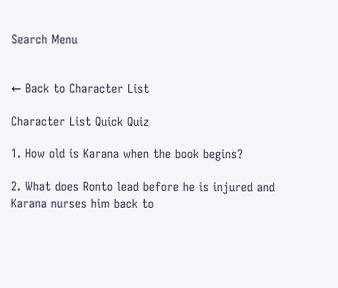Search Menu


← Back to Character List

Character List Quick Quiz

1. How old is Karana when the book begins?

2. What does Ronto lead before he is injured and Karana nurses him back to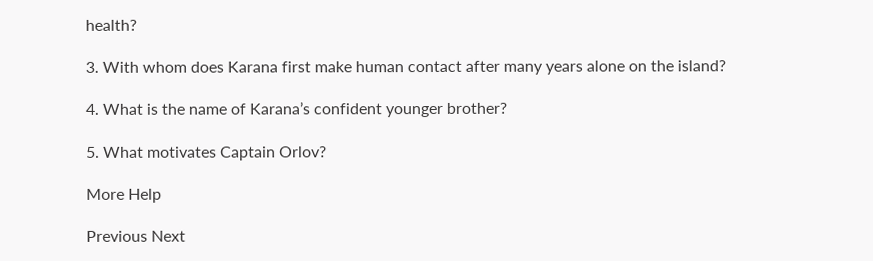health?

3. With whom does Karana first make human contact after many years alone on the island?

4. What is the name of Karana’s confident younger brother?

5. What motivates Captain Orlov?

More Help

Previous Next